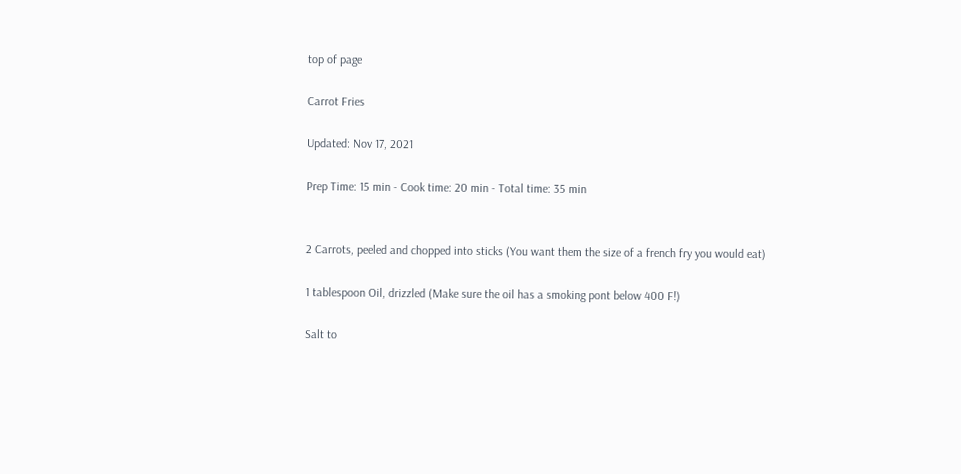top of page

Carrot Fries

Updated: Nov 17, 2021

Prep Time: 15 min - Cook time: 20 min - Total time: 35 min


2 Carrots, peeled and chopped into sticks (You want them the size of a french fry you would eat)

1 tablespoon Oil, drizzled (Make sure the oil has a smoking pont below 400 F!)

Salt to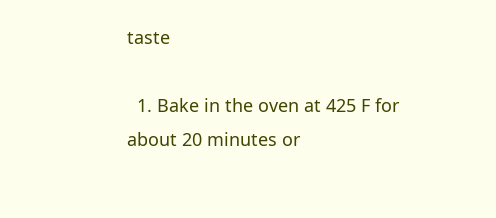taste

  1. Bake in the oven at 425 F for about 20 minutes or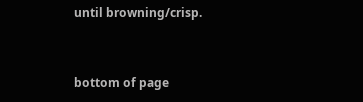until browning/crisp.


bottom of page